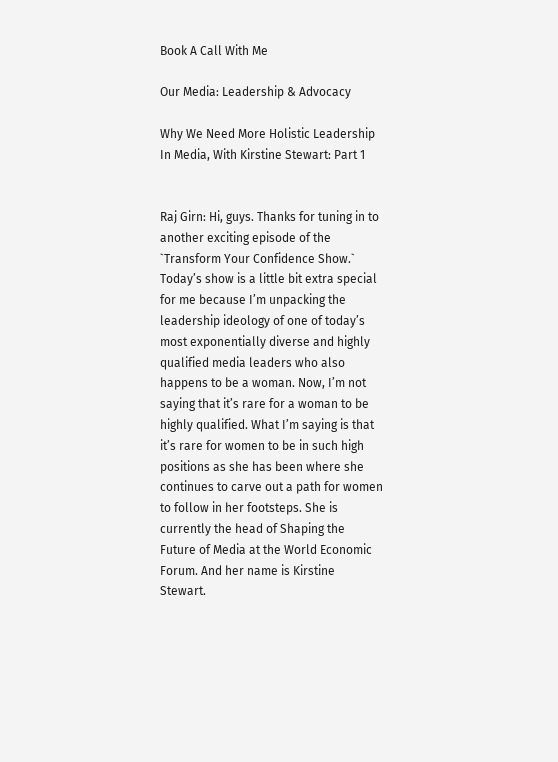Book A Call With Me

Our Media: Leadership & Advocacy

Why We Need More Holistic Leadership In Media, With Kirstine Stewart: Part 1


Raj Girn: Hi, guys. Thanks for tuning in to another exciting episode of the `Transform Your Confidence Show.` Today’s show is a little bit extra special for me because I’m unpacking the leadership ideology of one of today’s most exponentially diverse and highly qualified media leaders who also happens to be a woman. Now, I’m not saying that it’s rare for a woman to be highly qualified. What I’m saying is that it’s rare for women to be in such high positions as she has been where she continues to carve out a path for women to follow in her footsteps. She is currently the head of Shaping the Future of Media at the World Economic Forum. And her name is Kirstine Stewart.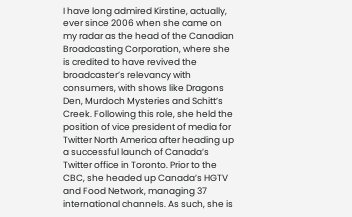I have long admired Kirstine, actually, ever since 2006 when she came on my radar as the head of the Canadian Broadcasting Corporation, where she is credited to have revived the broadcaster’s relevancy with consumers, with shows like Dragons Den, Murdoch Mysteries and Schitt’s Creek. Following this role, she held the position of vice president of media for Twitter North America after heading up a successful launch of Canada’s Twitter office in Toronto. Prior to the CBC, she headed up Canada’s HGTV and Food Network, managing 37 international channels. As such, she is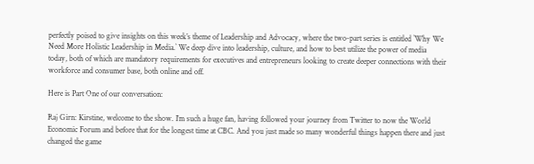perfectly poised to give insights on this week’s theme of Leadership and Advocacy, where the two-part series is entitled `Why We Need More Holistic Leadership in Media.` We deep dive into leadership, culture, and how to best utilize the power of media today, both of which are mandatory requirements for executives and entrepreneurs looking to create deeper connections with their workforce and consumer base, both online and off.

Here is Part One of our conversation:

Raj Girn: Kirstine, welcome to the show. I’m such a huge fan, having followed your journey from Twitter to now the World Economic Forum and before that for the longest time at CBC. And you just made so many wonderful things happen there and just changed the game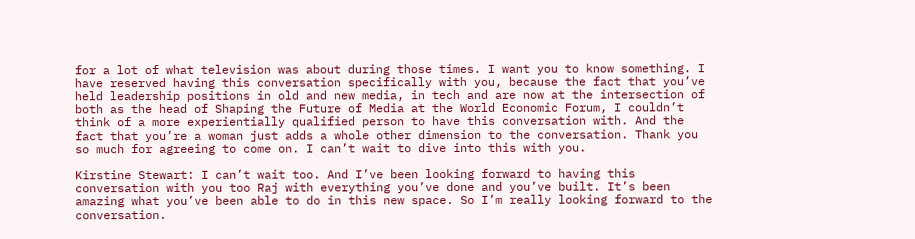for a lot of what television was about during those times. I want you to know something. I have reserved having this conversation specifically with you, because the fact that you’ve held leadership positions in old and new media, in tech and are now at the intersection of both as the head of Shaping the Future of Media at the World Economic Forum, I couldn’t think of a more experientially qualified person to have this conversation with. And the fact that you’re a woman just adds a whole other dimension to the conversation. Thank you so much for agreeing to come on. I can’t wait to dive into this with you.

Kirstine Stewart: I can’t wait too. And I’ve been looking forward to having this conversation with you too Raj with everything you’ve done and you’ve built. It’s been amazing what you’ve been able to do in this new space. So I’m really looking forward to the conversation.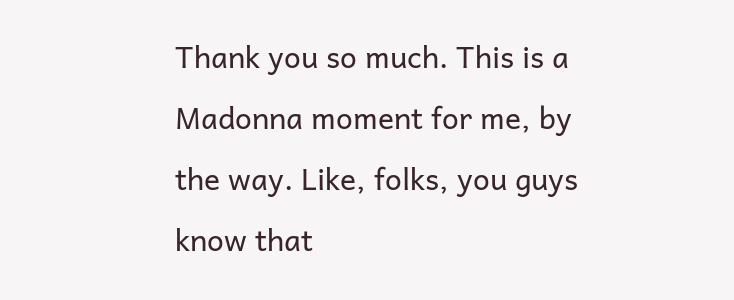Thank you so much. This is a Madonna moment for me, by the way. Like, folks, you guys know that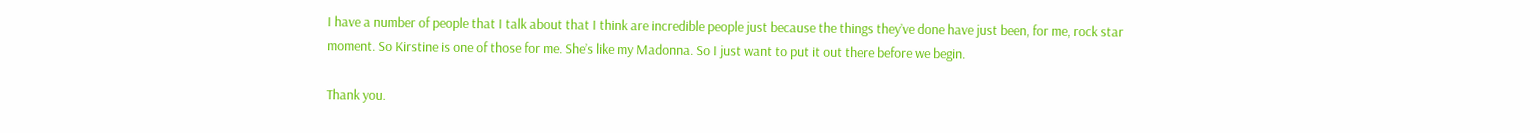I have a number of people that I talk about that I think are incredible people just because the things they’ve done have just been, for me, rock star moment. So Kirstine is one of those for me. She’s like my Madonna. So I just want to put it out there before we begin.

Thank you.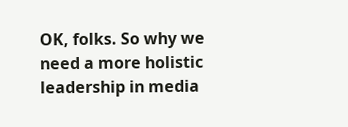OK, folks. So why we need a more holistic leadership in media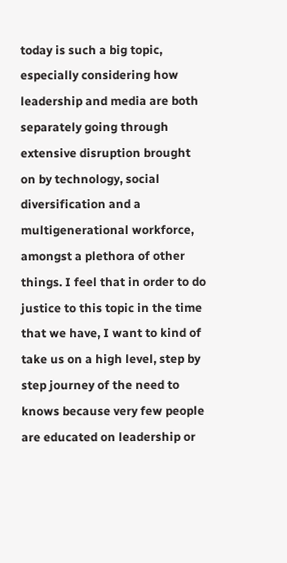today is such a big topic, especially considering how leadership and media are both separately going through extensive disruption brought on by technology, social diversification and a multigenerational workforce, amongst a plethora of other things. I feel that in order to do justice to this topic in the time that we have, I want to kind of take us on a high level, step by step journey of the need to knows because very few people are educated on leadership or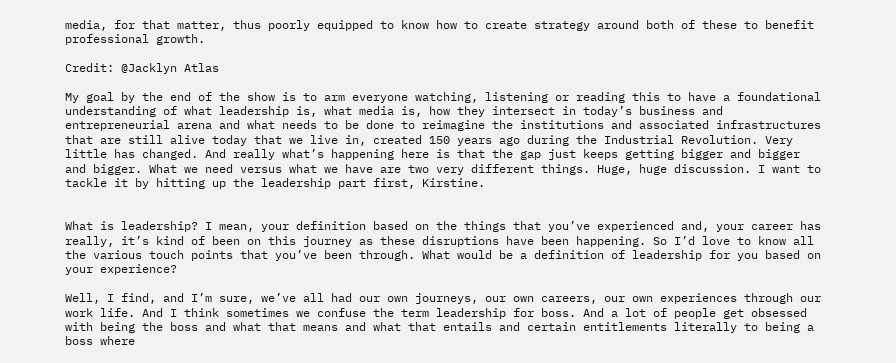media, for that matter, thus poorly equipped to know how to create strategy around both of these to benefit professional growth.

Credit: @Jacklyn Atlas

My goal by the end of the show is to arm everyone watching, listening or reading this to have a foundational understanding of what leadership is, what media is, how they intersect in today’s business and entrepreneurial arena and what needs to be done to reimagine the institutions and associated infrastructures that are still alive today that we live in, created 150 years ago during the Industrial Revolution. Very little has changed. And really what’s happening here is that the gap just keeps getting bigger and bigger and bigger. What we need versus what we have are two very different things. Huge, huge discussion. I want to tackle it by hitting up the leadership part first, Kirstine.


What is leadership? I mean, your definition based on the things that you’ve experienced and, your career has really, it’s kind of been on this journey as these disruptions have been happening. So I’d love to know all the various touch points that you’ve been through. What would be a definition of leadership for you based on your experience?

Well, I find, and I’m sure, we’ve all had our own journeys, our own careers, our own experiences through our work life. And I think sometimes we confuse the term leadership for boss. And a lot of people get obsessed with being the boss and what that means and what that entails and certain entitlements literally to being a boss where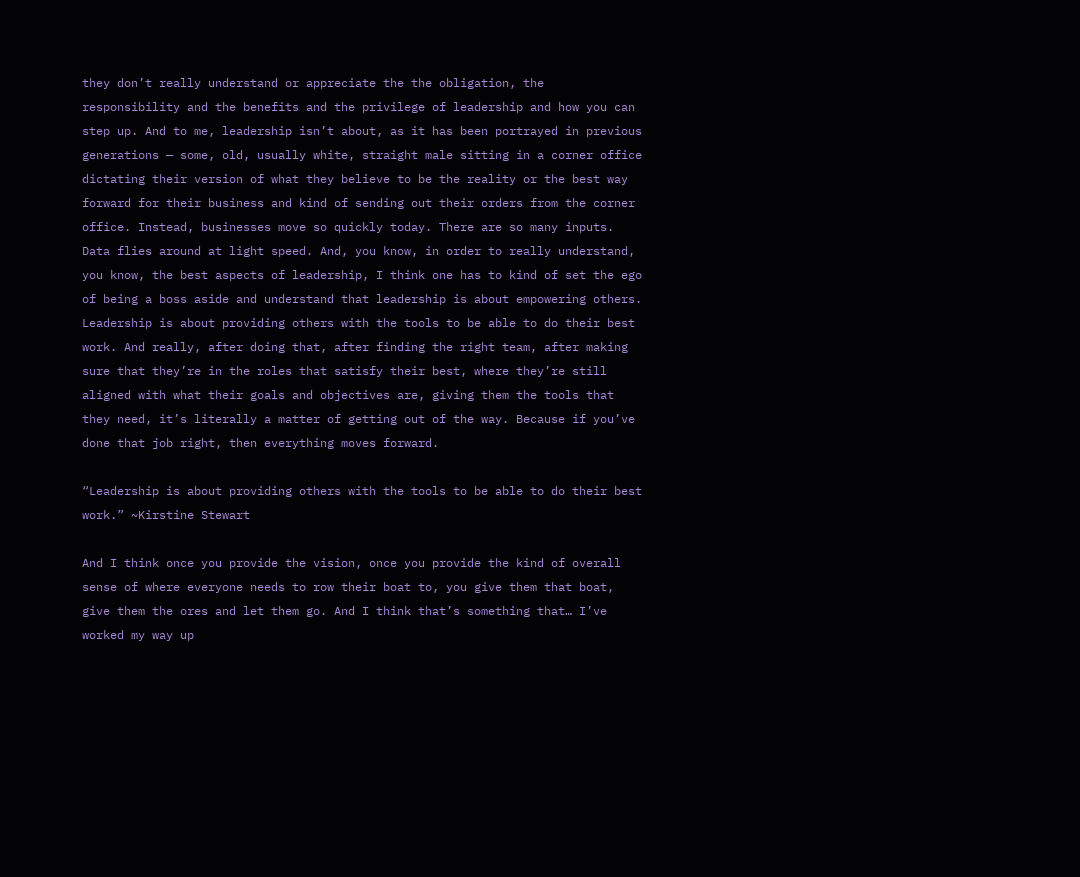they don’t really understand or appreciate the the obligation, the responsibility and the benefits and the privilege of leadership and how you can step up. And to me, leadership isn’t about, as it has been portrayed in previous generations — some, old, usually white, straight male sitting in a corner office dictating their version of what they believe to be the reality or the best way forward for their business and kind of sending out their orders from the corner office. Instead, businesses move so quickly today. There are so many inputs. Data flies around at light speed. And, you know, in order to really understand, you know, the best aspects of leadership, I think one has to kind of set the ego of being a boss aside and understand that leadership is about empowering others. Leadership is about providing others with the tools to be able to do their best work. And really, after doing that, after finding the right team, after making sure that they’re in the roles that satisfy their best, where they’re still aligned with what their goals and objectives are, giving them the tools that they need, it’s literally a matter of getting out of the way. Because if you’ve done that job right, then everything moves forward.

“Leadership is about providing others with the tools to be able to do their best work.” ~Kirstine Stewart

And I think once you provide the vision, once you provide the kind of overall sense of where everyone needs to row their boat to, you give them that boat, give them the ores and let them go. And I think that’s something that… I’ve worked my way up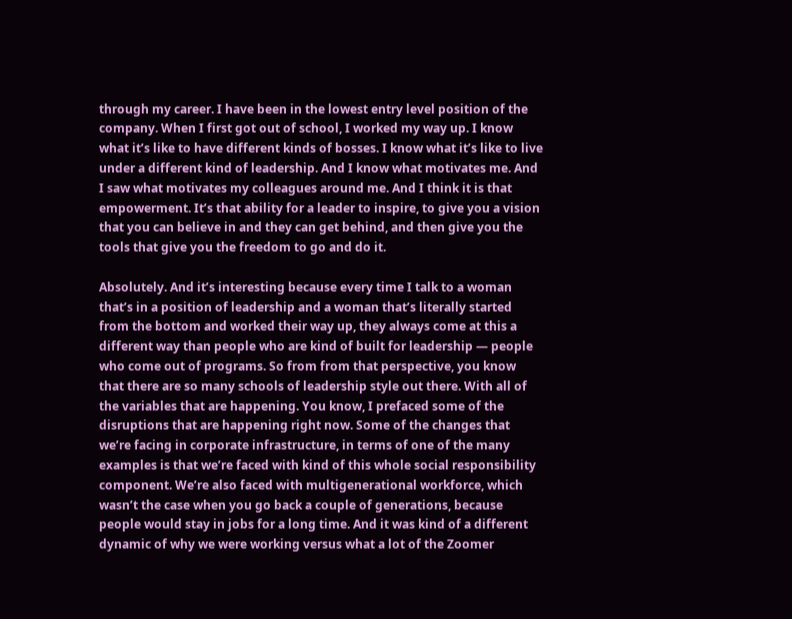through my career. I have been in the lowest entry level position of the company. When I first got out of school, I worked my way up. I know what it’s like to have different kinds of bosses. I know what it’s like to live under a different kind of leadership. And I know what motivates me. And I saw what motivates my colleagues around me. And I think it is that empowerment. It’s that ability for a leader to inspire, to give you a vision that you can believe in and they can get behind, and then give you the tools that give you the freedom to go and do it.

Absolutely. And it’s interesting because every time I talk to a woman that’s in a position of leadership and a woman that’s literally started from the bottom and worked their way up, they always come at this a different way than people who are kind of built for leadership — people who come out of programs. So from from that perspective, you know that there are so many schools of leadership style out there. With all of the variables that are happening. You know, I prefaced some of the disruptions that are happening right now. Some of the changes that we’re facing in corporate infrastructure, in terms of one of the many examples is that we’re faced with kind of this whole social responsibility component. We’re also faced with multigenerational workforce, which wasn’t the case when you go back a couple of generations, because people would stay in jobs for a long time. And it was kind of a different dynamic of why we were working versus what a lot of the Zoomer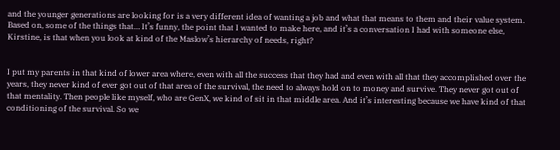and the younger generations are looking for is a very different idea of wanting a job and what that means to them and their value system. Based on, some of the things that… It’s funny, the point that I wanted to make here, and it’s a conversation I had with someone else, Kirstine, is that when you look at kind of the Maslow’s hierarchy of needs, right?


I put my parents in that kind of lower area where, even with all the success that they had and even with all that they accomplished over the years, they never kind of ever got out of that area of the survival, the need to always hold on to money and survive. They never got out of that mentality. Then people like myself, who are GenX, we kind of sit in that middle area. And it’s interesting because we have kind of that conditioning of the survival. So we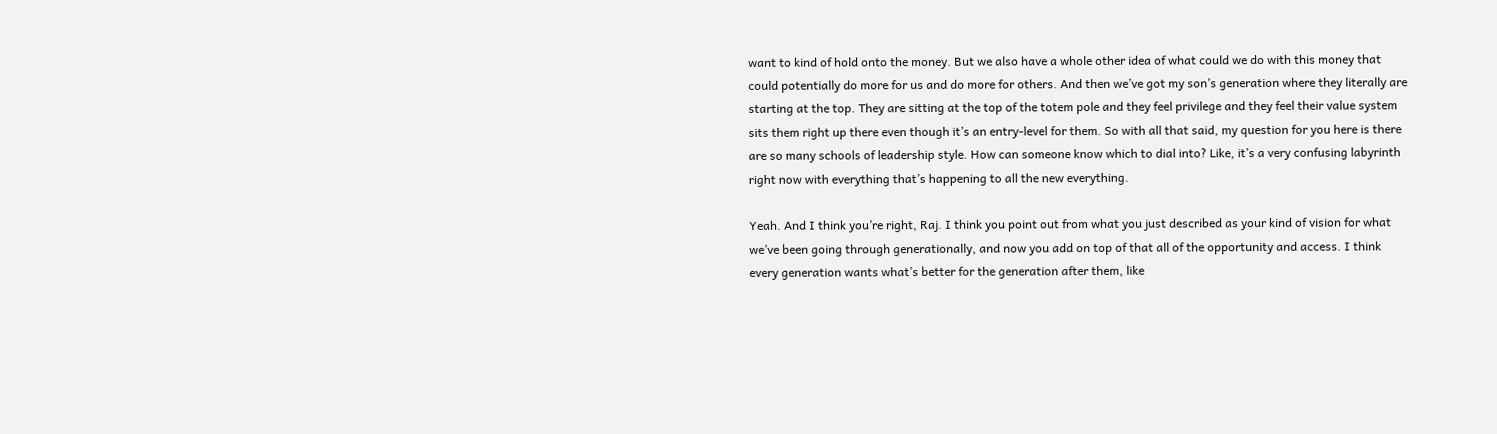want to kind of hold onto the money. But we also have a whole other idea of what could we do with this money that could potentially do more for us and do more for others. And then we’ve got my son’s generation where they literally are starting at the top. They are sitting at the top of the totem pole and they feel privilege and they feel their value system sits them right up there even though it’s an entry-level for them. So with all that said, my question for you here is there are so many schools of leadership style. How can someone know which to dial into? Like, it’s a very confusing labyrinth right now with everything that’s happening to all the new everything.

Yeah. And I think you’re right, Raj. I think you point out from what you just described as your kind of vision for what we’ve been going through generationally, and now you add on top of that all of the opportunity and access. I think every generation wants what’s better for the generation after them, like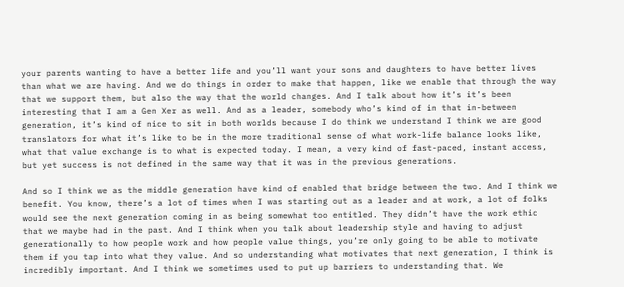your parents wanting to have a better life and you’ll want your sons and daughters to have better lives than what we are having. And we do things in order to make that happen, like we enable that through the way that we support them, but also the way that the world changes. And I talk about how it’s it’s been interesting that I am a Gen Xer as well. And as a leader, somebody who’s kind of in that in-between generation, it’s kind of nice to sit in both worlds because I do think we understand I think we are good translators for what it’s like to be in the more traditional sense of what work-life balance looks like, what that value exchange is to what is expected today. I mean, a very kind of fast-paced, instant access, but yet success is not defined in the same way that it was in the previous generations.

And so I think we as the middle generation have kind of enabled that bridge between the two. And I think we benefit. You know, there’s a lot of times when I was starting out as a leader and at work, a lot of folks would see the next generation coming in as being somewhat too entitled. They didn’t have the work ethic that we maybe had in the past. And I think when you talk about leadership style and having to adjust generationally to how people work and how people value things, you’re only going to be able to motivate them if you tap into what they value. And so understanding what motivates that next generation, I think is incredibly important. And I think we sometimes used to put up barriers to understanding that. We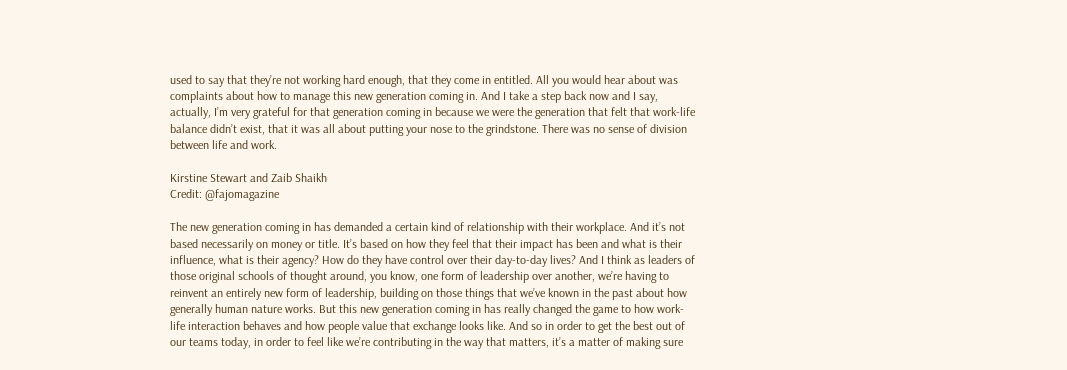used to say that they’re not working hard enough, that they come in entitled. All you would hear about was complaints about how to manage this new generation coming in. And I take a step back now and I say, actually, I’m very grateful for that generation coming in because we were the generation that felt that work-life balance didn’t exist, that it was all about putting your nose to the grindstone. There was no sense of division between life and work.

Kirstine Stewart and Zaib Shaikh
Credit: @fajomagazine

The new generation coming in has demanded a certain kind of relationship with their workplace. And it’s not based necessarily on money or title. It’s based on how they feel that their impact has been and what is their influence, what is their agency? How do they have control over their day-to-day lives? And I think as leaders of those original schools of thought around, you know, one form of leadership over another, we’re having to reinvent an entirely new form of leadership, building on those things that we’ve known in the past about how generally human nature works. But this new generation coming in has really changed the game to how work-life interaction behaves and how people value that exchange looks like. And so in order to get the best out of our teams today, in order to feel like we’re contributing in the way that matters, it’s a matter of making sure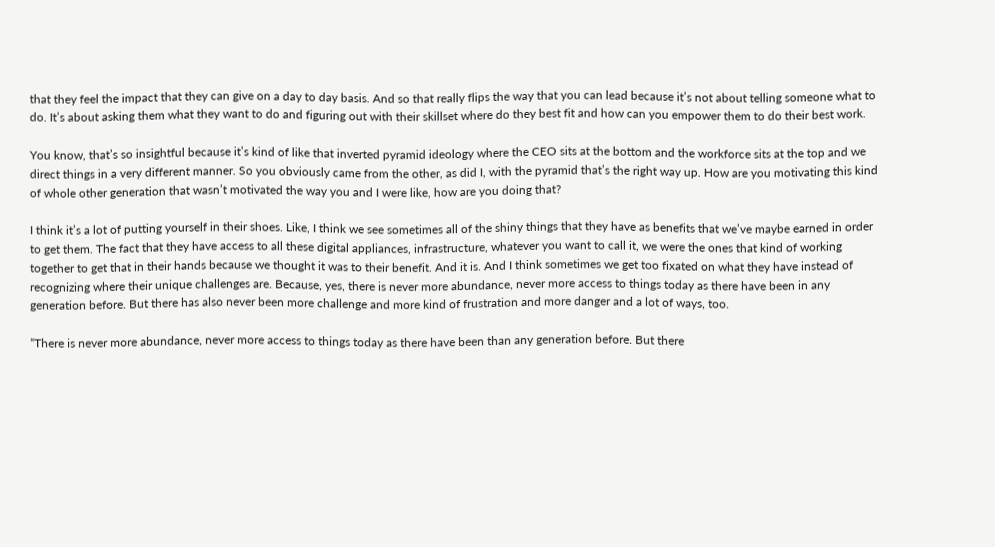that they feel the impact that they can give on a day to day basis. And so that really flips the way that you can lead because it’s not about telling someone what to do. It’s about asking them what they want to do and figuring out with their skillset where do they best fit and how can you empower them to do their best work.

You know, that’s so insightful because it’s kind of like that inverted pyramid ideology where the CEO sits at the bottom and the workforce sits at the top and we direct things in a very different manner. So you obviously came from the other, as did I, with the pyramid that’s the right way up. How are you motivating this kind of whole other generation that wasn’t motivated the way you and I were like, how are you doing that?

I think it’s a lot of putting yourself in their shoes. Like, I think we see sometimes all of the shiny things that they have as benefits that we’ve maybe earned in order to get them. The fact that they have access to all these digital appliances, infrastructure, whatever you want to call it, we were the ones that kind of working together to get that in their hands because we thought it was to their benefit. And it is. And I think sometimes we get too fixated on what they have instead of recognizing where their unique challenges are. Because, yes, there is never more abundance, never more access to things today as there have been in any generation before. But there has also never been more challenge and more kind of frustration and more danger and a lot of ways, too.

“There is never more abundance, never more access to things today as there have been than any generation before. But there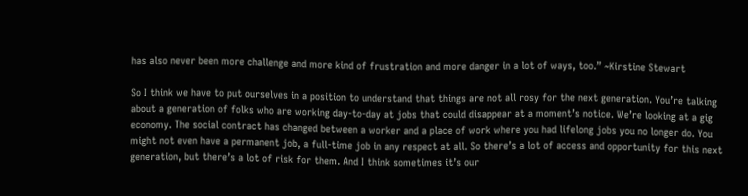has also never been more challenge and more kind of frustration and more danger in a lot of ways, too.” ~Kirstine Stewart

So I think we have to put ourselves in a position to understand that things are not all rosy for the next generation. You’re talking about a generation of folks who are working day-to-day at jobs that could disappear at a moment’s notice. We’re looking at a gig economy. The social contract has changed between a worker and a place of work where you had lifelong jobs you no longer do. You might not even have a permanent job, a full-time job in any respect at all. So there’s a lot of access and opportunity for this next generation, but there’s a lot of risk for them. And I think sometimes it’s our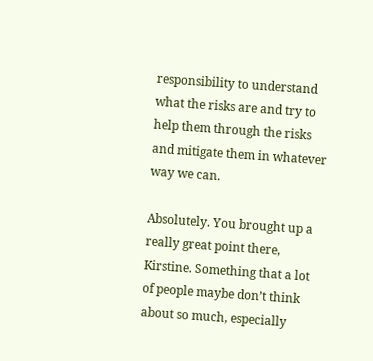responsibility to understand what the risks are and try to help them through the risks and mitigate them in whatever way we can.

Absolutely. You brought up a really great point there, Kirstine. Something that a lot of people maybe don’t think about so much, especially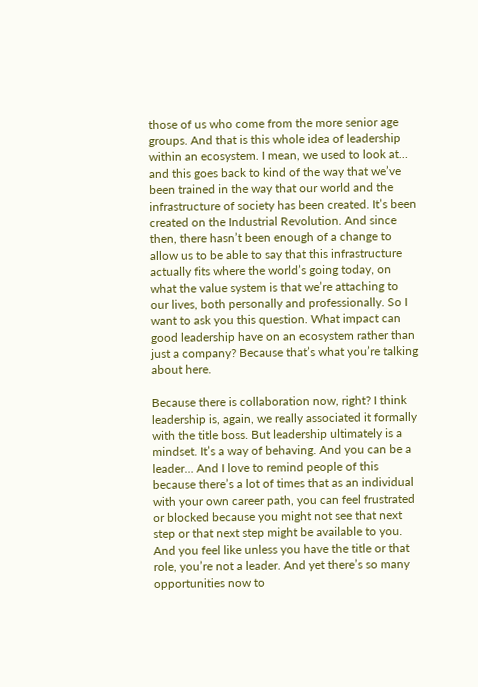those of us who come from the more senior age groups. And that is this whole idea of leadership within an ecosystem. I mean, we used to look at… and this goes back to kind of the way that we’ve been trained in the way that our world and the infrastructure of society has been created. It’s been created on the Industrial Revolution. And since then, there hasn’t been enough of a change to allow us to be able to say that this infrastructure actually fits where the world’s going today, on what the value system is that we’re attaching to our lives, both personally and professionally. So I want to ask you this question. What impact can good leadership have on an ecosystem rather than just a company? Because that’s what you’re talking about here.

Because there is collaboration now, right? I think leadership is, again, we really associated it formally with the title boss. But leadership ultimately is a mindset. It’s a way of behaving. And you can be a leader… And I love to remind people of this because there’s a lot of times that as an individual with your own career path, you can feel frustrated or blocked because you might not see that next step or that next step might be available to you. And you feel like unless you have the title or that role, you’re not a leader. And yet there’s so many opportunities now to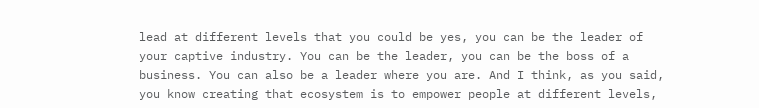lead at different levels that you could be yes, you can be the leader of your captive industry. You can be the leader, you can be the boss of a business. You can also be a leader where you are. And I think, as you said, you know creating that ecosystem is to empower people at different levels,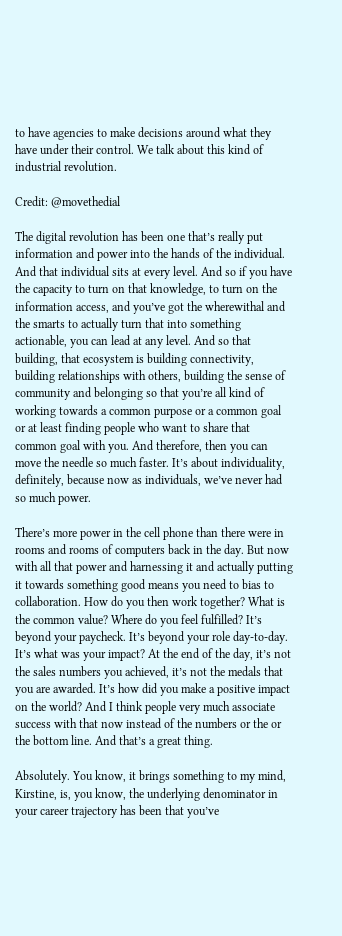to have agencies to make decisions around what they have under their control. We talk about this kind of industrial revolution.

Credit: @movethedial

The digital revolution has been one that’s really put information and power into the hands of the individual. And that individual sits at every level. And so if you have the capacity to turn on that knowledge, to turn on the information access, and you’ve got the wherewithal and the smarts to actually turn that into something actionable, you can lead at any level. And so that building, that ecosystem is building connectivity, building relationships with others, building the sense of community and belonging so that you’re all kind of working towards a common purpose or a common goal or at least finding people who want to share that common goal with you. And therefore, then you can move the needle so much faster. It’s about individuality, definitely, because now as individuals, we’ve never had so much power.

There’s more power in the cell phone than there were in rooms and rooms of computers back in the day. But now with all that power and harnessing it and actually putting it towards something good means you need to bias to collaboration. How do you then work together? What is the common value? Where do you feel fulfilled? It’s beyond your paycheck. It’s beyond your role day-to-day. It’s what was your impact? At the end of the day, it’s not the sales numbers you achieved, it’s not the medals that you are awarded. It’s how did you make a positive impact on the world? And I think people very much associate success with that now instead of the numbers or the or the bottom line. And that’s a great thing.

Absolutely. You know, it brings something to my mind, Kirstine, is, you know, the underlying denominator in your career trajectory has been that you’ve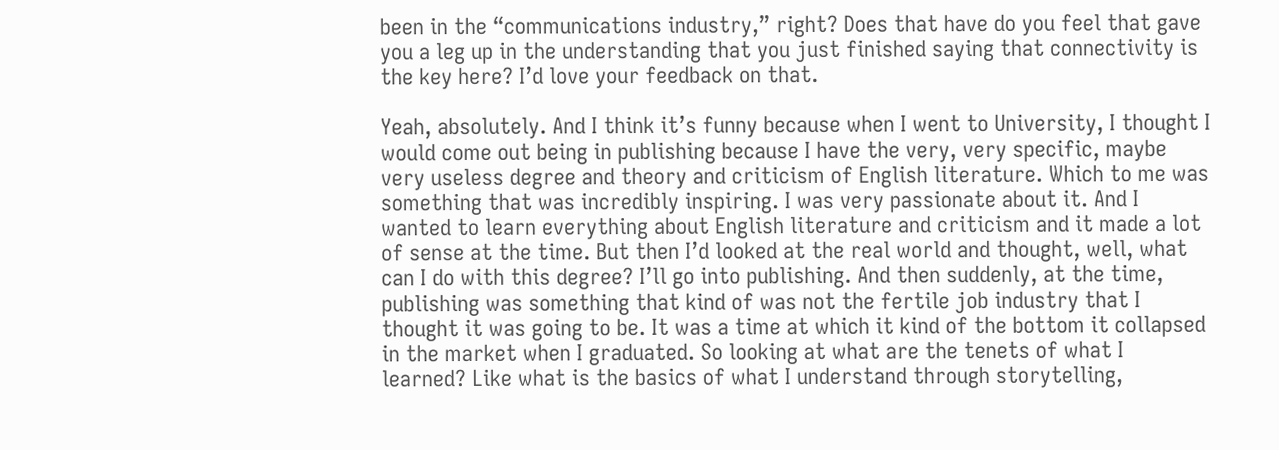been in the “communications industry,” right? Does that have do you feel that gave you a leg up in the understanding that you just finished saying that connectivity is the key here? I’d love your feedback on that.

Yeah, absolutely. And I think it’s funny because when I went to University, I thought I would come out being in publishing because I have the very, very specific, maybe very useless degree and theory and criticism of English literature. Which to me was something that was incredibly inspiring. I was very passionate about it. And I wanted to learn everything about English literature and criticism and it made a lot of sense at the time. But then I’d looked at the real world and thought, well, what can I do with this degree? I’ll go into publishing. And then suddenly, at the time, publishing was something that kind of was not the fertile job industry that I thought it was going to be. It was a time at which it kind of the bottom it collapsed in the market when I graduated. So looking at what are the tenets of what I learned? Like what is the basics of what I understand through storytelling,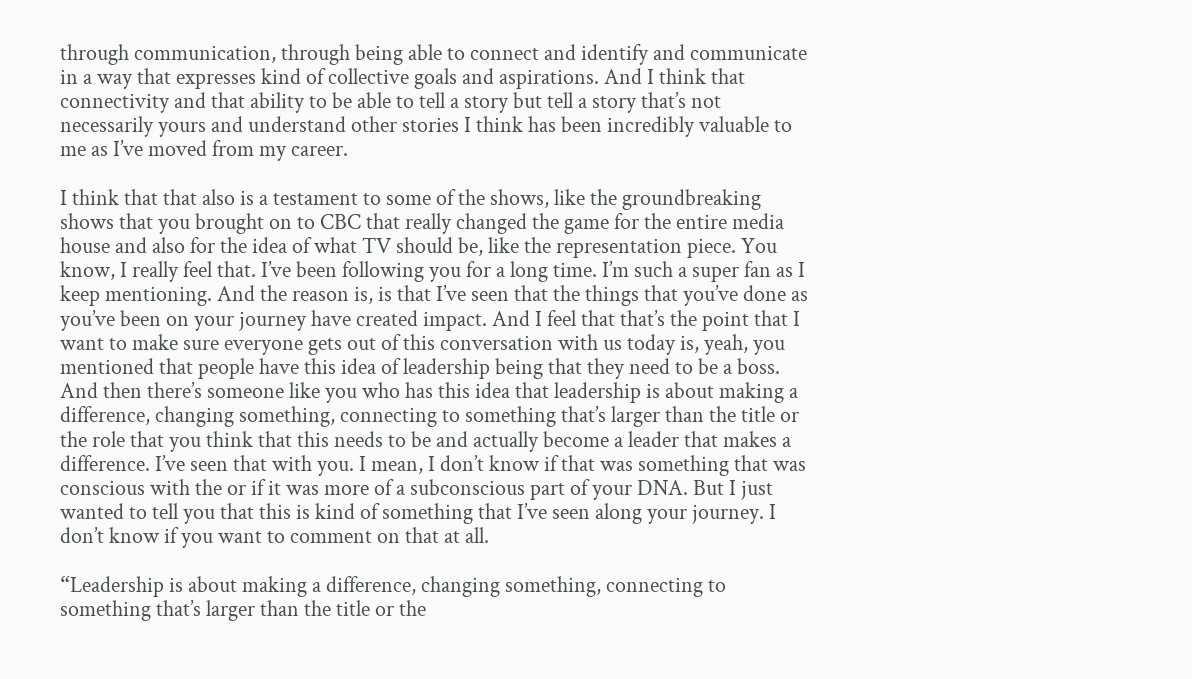through communication, through being able to connect and identify and communicate in a way that expresses kind of collective goals and aspirations. And I think that connectivity and that ability to be able to tell a story but tell a story that’s not necessarily yours and understand other stories I think has been incredibly valuable to me as I’ve moved from my career.

I think that that also is a testament to some of the shows, like the groundbreaking shows that you brought on to CBC that really changed the game for the entire media house and also for the idea of what TV should be, like the representation piece. You know, I really feel that. I’ve been following you for a long time. I’m such a super fan as I keep mentioning. And the reason is, is that I’ve seen that the things that you’ve done as you’ve been on your journey have created impact. And I feel that that’s the point that I want to make sure everyone gets out of this conversation with us today is, yeah, you mentioned that people have this idea of leadership being that they need to be a boss. And then there’s someone like you who has this idea that leadership is about making a difference, changing something, connecting to something that’s larger than the title or the role that you think that this needs to be and actually become a leader that makes a difference. I’ve seen that with you. I mean, I don’t know if that was something that was conscious with the or if it was more of a subconscious part of your DNA. But I just wanted to tell you that this is kind of something that I’ve seen along your journey. I don’t know if you want to comment on that at all.

“Leadership is about making a difference, changing something, connecting to something that’s larger than the title or the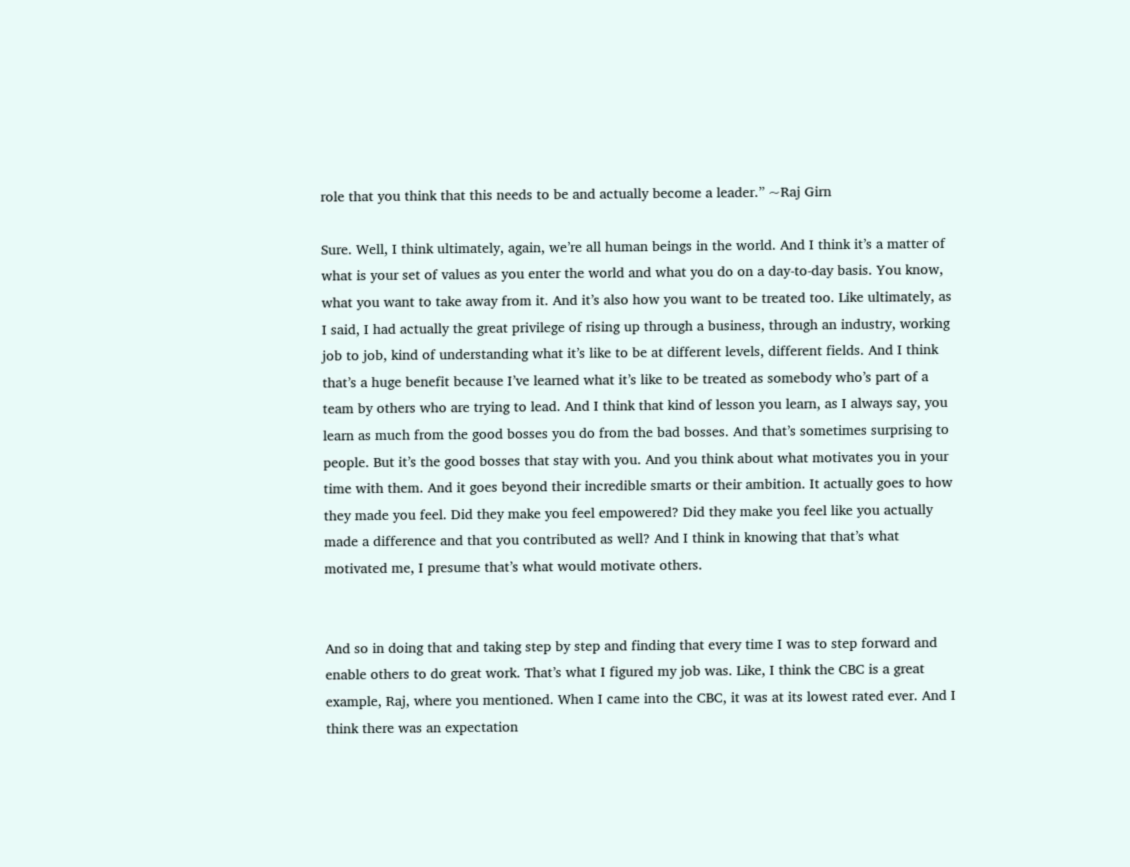role that you think that this needs to be and actually become a leader.” ~Raj Girn

Sure. Well, I think ultimately, again, we’re all human beings in the world. And I think it’s a matter of what is your set of values as you enter the world and what you do on a day-to-day basis. You know, what you want to take away from it. And it’s also how you want to be treated too. Like ultimately, as I said, I had actually the great privilege of rising up through a business, through an industry, working job to job, kind of understanding what it’s like to be at different levels, different fields. And I think that’s a huge benefit because I’ve learned what it’s like to be treated as somebody who’s part of a team by others who are trying to lead. And I think that kind of lesson you learn, as I always say, you learn as much from the good bosses you do from the bad bosses. And that’s sometimes surprising to people. But it’s the good bosses that stay with you. And you think about what motivates you in your time with them. And it goes beyond their incredible smarts or their ambition. It actually goes to how they made you feel. Did they make you feel empowered? Did they make you feel like you actually made a difference and that you contributed as well? And I think in knowing that that’s what motivated me, I presume that’s what would motivate others.


And so in doing that and taking step by step and finding that every time I was to step forward and enable others to do great work. That’s what I figured my job was. Like, I think the CBC is a great example, Raj, where you mentioned. When I came into the CBC, it was at its lowest rated ever. And I think there was an expectation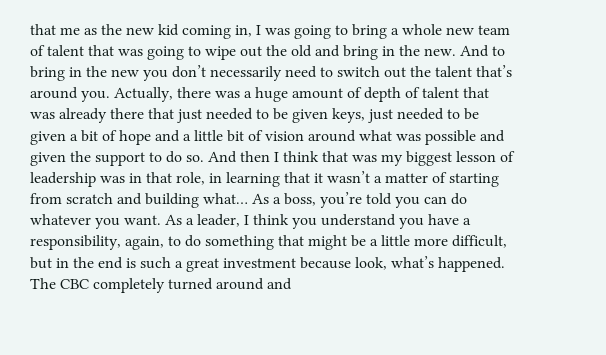that me as the new kid coming in, I was going to bring a whole new team of talent that was going to wipe out the old and bring in the new. And to bring in the new you don’t necessarily need to switch out the talent that’s around you. Actually, there was a huge amount of depth of talent that was already there that just needed to be given keys, just needed to be given a bit of hope and a little bit of vision around what was possible and given the support to do so. And then I think that was my biggest lesson of leadership was in that role, in learning that it wasn’t a matter of starting from scratch and building what… As a boss, you’re told you can do whatever you want. As a leader, I think you understand you have a responsibility, again, to do something that might be a little more difficult, but in the end is such a great investment because look, what’s happened. The CBC completely turned around and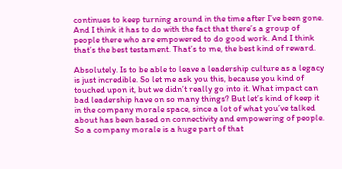continues to keep turning around in the time after I’ve been gone. And I think it has to do with the fact that there’s a group of people there who are empowered to do good work. And I think that’s the best testament. That’s to me, the best kind of reward.

Absolutely. Is to be able to leave a leadership culture as a legacy is just incredible. So let me ask you this, because you kind of touched upon it, but we didn’t really go into it. What impact can bad leadership have on so many things? But let’s kind of keep it in the company morale space, since a lot of what you’ve talked about has been based on connectivity and empowering of people. So a company morale is a huge part of that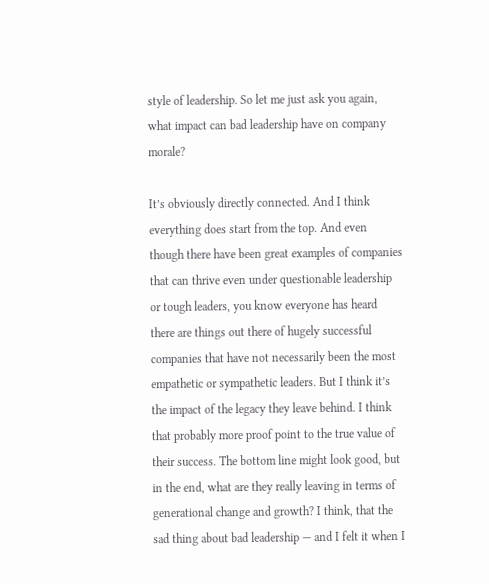style of leadership. So let me just ask you again, what impact can bad leadership have on company morale?

It’s obviously directly connected. And I think everything does start from the top. And even though there have been great examples of companies that can thrive even under questionable leadership or tough leaders, you know everyone has heard there are things out there of hugely successful companies that have not necessarily been the most empathetic or sympathetic leaders. But I think it’s the impact of the legacy they leave behind. I think that probably more proof point to the true value of their success. The bottom line might look good, but in the end, what are they really leaving in terms of generational change and growth? I think, that the sad thing about bad leadership — and I felt it when I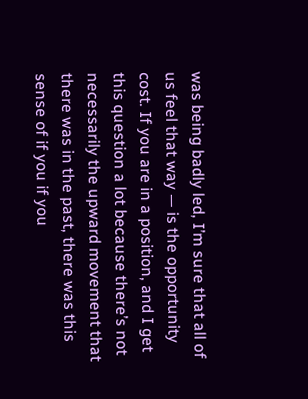was being badly led, I’m sure that all of us feel that way — is the opportunity cost. If you are in a position, and I get this question a lot because there’s not necessarily the upward movement that there was in the past, there was this sense of if you if you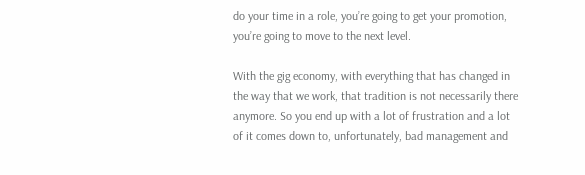do your time in a role, you’re going to get your promotion, you’re going to move to the next level.

With the gig economy, with everything that has changed in the way that we work, that tradition is not necessarily there anymore. So you end up with a lot of frustration and a lot of it comes down to, unfortunately, bad management and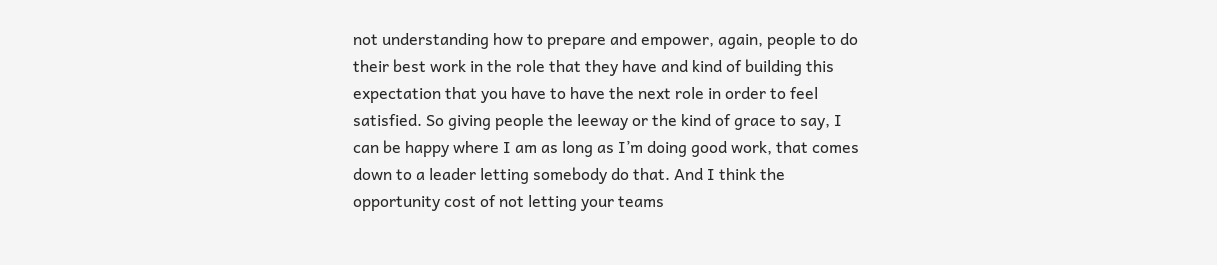not understanding how to prepare and empower, again, people to do their best work in the role that they have and kind of building this expectation that you have to have the next role in order to feel satisfied. So giving people the leeway or the kind of grace to say, I can be happy where I am as long as I’m doing good work, that comes down to a leader letting somebody do that. And I think the opportunity cost of not letting your teams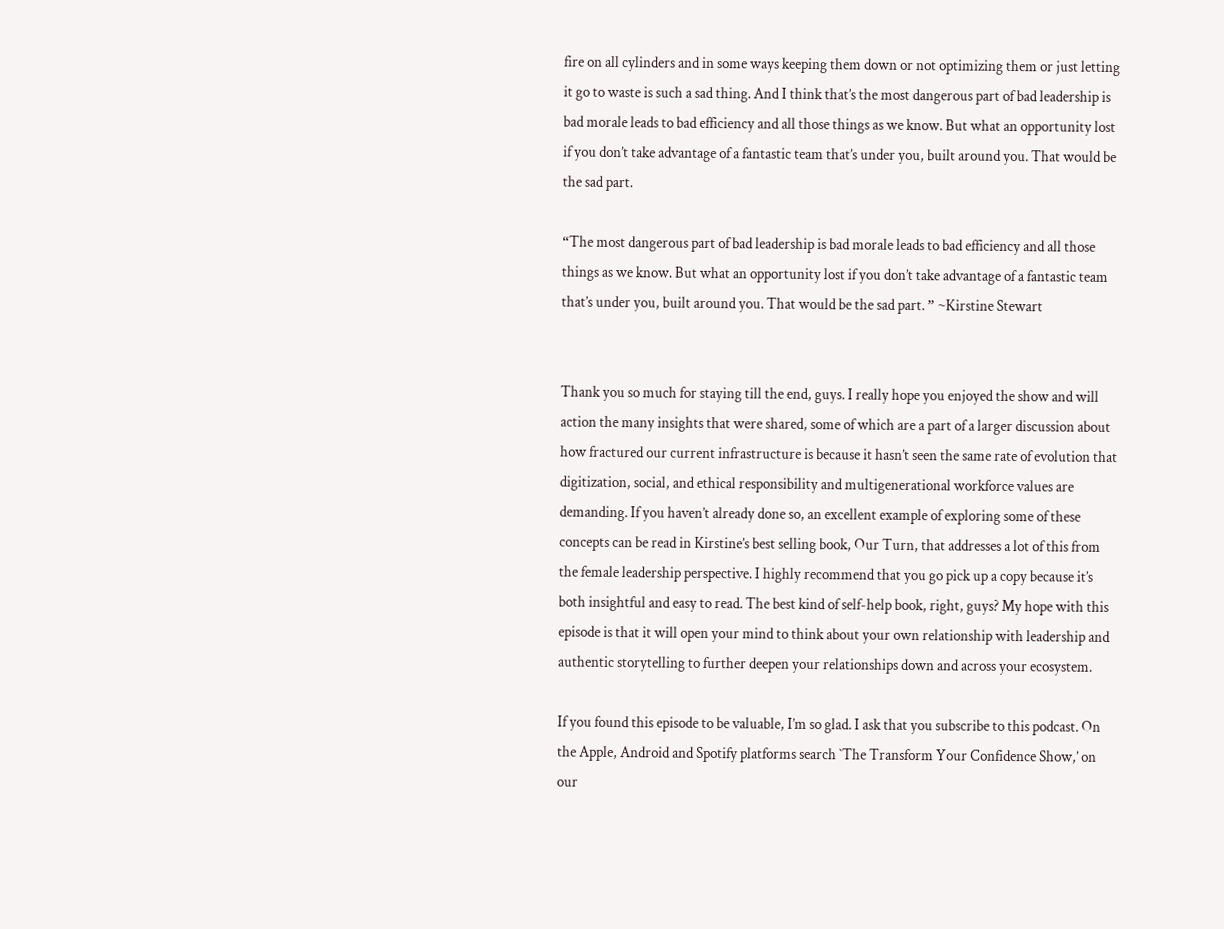fire on all cylinders and in some ways keeping them down or not optimizing them or just letting it go to waste is such a sad thing. And I think that’s the most dangerous part of bad leadership is bad morale leads to bad efficiency and all those things as we know. But what an opportunity lost if you don’t take advantage of a fantastic team that’s under you, built around you. That would be the sad part.

“The most dangerous part of bad leadership is bad morale leads to bad efficiency and all those things as we know. But what an opportunity lost if you don’t take advantage of a fantastic team that’s under you, built around you. That would be the sad part. ” ~Kirstine Stewart


Thank you so much for staying till the end, guys. I really hope you enjoyed the show and will action the many insights that were shared, some of which are a part of a larger discussion about how fractured our current infrastructure is because it hasn’t seen the same rate of evolution that digitization, social, and ethical responsibility and multigenerational workforce values are demanding. If you haven’t already done so, an excellent example of exploring some of these concepts can be read in Kirstine’s best selling book, Our Turn, that addresses a lot of this from the female leadership perspective. I highly recommend that you go pick up a copy because it’s both insightful and easy to read. The best kind of self-help book, right, guys? My hope with this episode is that it will open your mind to think about your own relationship with leadership and authentic storytelling to further deepen your relationships down and across your ecosystem.

If you found this episode to be valuable, I’m so glad. I ask that you subscribe to this podcast. On the Apple, Android and Spotify platforms search `The Transform Your Confidence Show,’ on our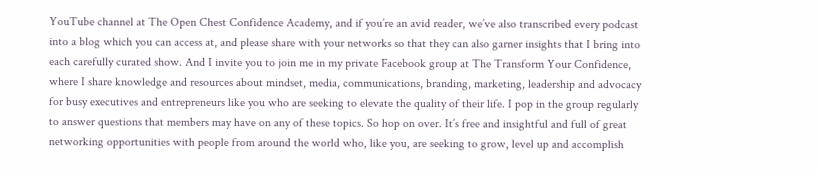YouTube channel at The Open Chest Confidence Academy, and if you’re an avid reader, we’ve also transcribed every podcast into a blog which you can access at, and please share with your networks so that they can also garner insights that I bring into each carefully curated show. And I invite you to join me in my private Facebook group at The Transform Your Confidence, where I share knowledge and resources about mindset, media, communications, branding, marketing, leadership and advocacy for busy executives and entrepreneurs like you who are seeking to elevate the quality of their life. I pop in the group regularly to answer questions that members may have on any of these topics. So hop on over. It’s free and insightful and full of great networking opportunities with people from around the world who, like you, are seeking to grow, level up and accomplish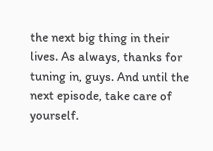the next big thing in their lives. As always, thanks for tuning in, guys. And until the next episode, take care of yourself.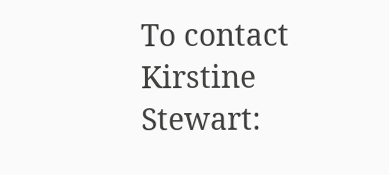To contact Kirstine Stewart: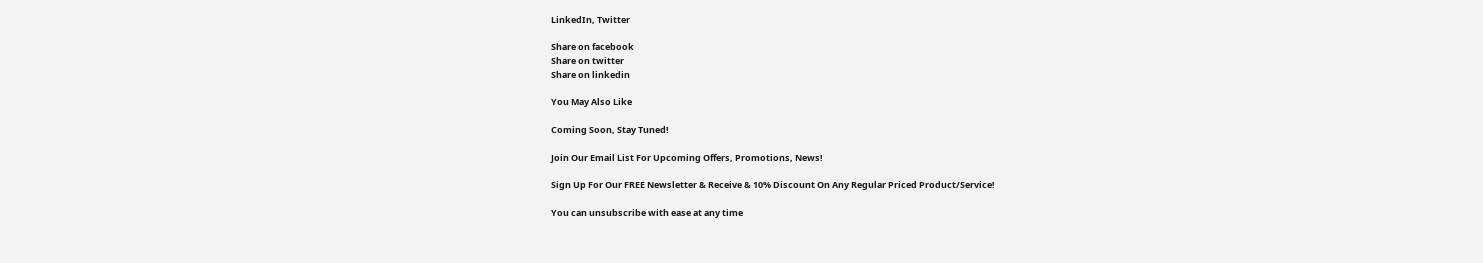LinkedIn, Twitter

Share on facebook
Share on twitter
Share on linkedin

You May Also Like

Coming Soon, Stay Tuned!

Join Our Email List For Upcoming Offers, Promotions, News!

Sign Up For Our FREE Newsletter & Receive & 10% Discount On Any Regular Priced Product/Service!

You can unsubscribe with ease at any time